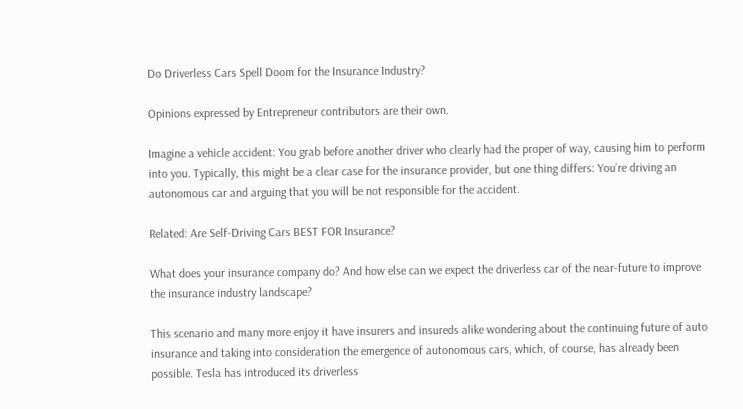Do Driverless Cars Spell Doom for the Insurance Industry?

Opinions expressed by Entrepreneur contributors are their own.

Imagine a vehicle accident: You grab before another driver who clearly had the proper of way, causing him to perform into you. Typically, this might be a clear case for the insurance provider, but one thing differs: You’re driving an autonomous car and arguing that you will be not responsible for the accident.

Related: Are Self-Driving Cars BEST FOR Insurance?

What does your insurance company do? And how else can we expect the driverless car of the near-future to improve the insurance industry landscape?

This scenario and many more enjoy it have insurers and insureds alike wondering about the continuing future of auto insurance and taking into consideration the emergence of autonomous cars, which, of course, has already been possible. Tesla has introduced its driverless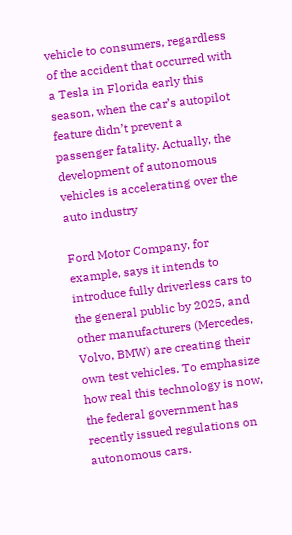vehicle to consumers, regardless of the accident that occurred with a Tesla in Florida early this season, when the car’s autopilot feature didn’t prevent a passenger fatality. Actually, the development of autonomous vehicles is accelerating over the auto industry

Ford Motor Company, for example, says it intends to introduce fully driverless cars to the general public by 2025, and other manufacturers (Mercedes, Volvo, BMW) are creating their own test vehicles. To emphasize how real this technology is now, the federal government has recently issued regulations on autonomous cars.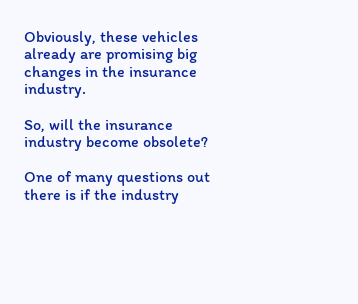Obviously, these vehicles already are promising big changes in the insurance industry.

So, will the insurance industry become obsolete?

One of many questions out there is if the industry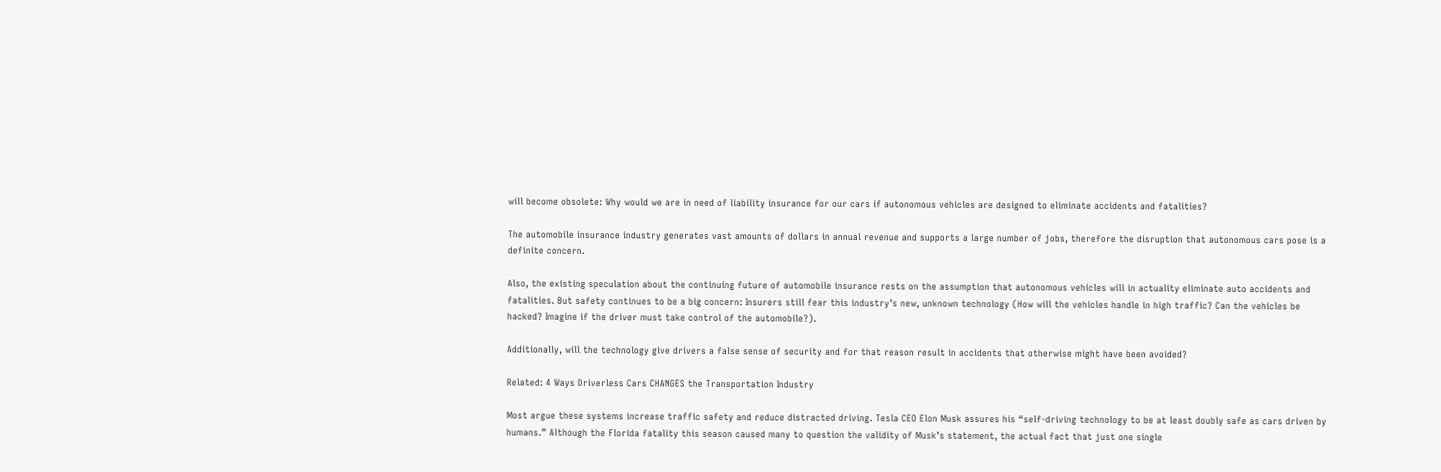will become obsolete: Why would we are in need of liability insurance for our cars if autonomous vehicles are designed to eliminate accidents and fatalities?

The automobile insurance industry generates vast amounts of dollars in annual revenue and supports a large number of jobs, therefore the disruption that autonomous cars pose is a definite concern.

Also, the existing speculation about the continuing future of automobile insurance rests on the assumption that autonomous vehicles will in actuality eliminate auto accidents and fatalities. But safety continues to be a big concern: Insurers still fear this industry’s new, unknown technology (How will the vehicles handle in high traffic? Can the vehicles be hacked? Imagine if the driver must take control of the automobile?).

Additionally, will the technology give drivers a false sense of security and for that reason result in accidents that otherwise might have been avoided?

Related: 4 Ways Driverless Cars CHANGES the Transportation Industry

Most argue these systems increase traffic safety and reduce distracted driving. Tesla CEO Elon Musk assures his “self-driving technology to be at least doubly safe as cars driven by humans.” Although the Florida fatality this season caused many to question the validity of Musk’s statement, the actual fact that just one single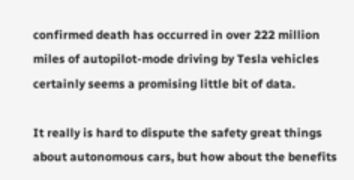confirmed death has occurred in over 222 million miles of autopilot-mode driving by Tesla vehicles certainly seems a promising little bit of data.

It really is hard to dispute the safety great things about autonomous cars, but how about the benefits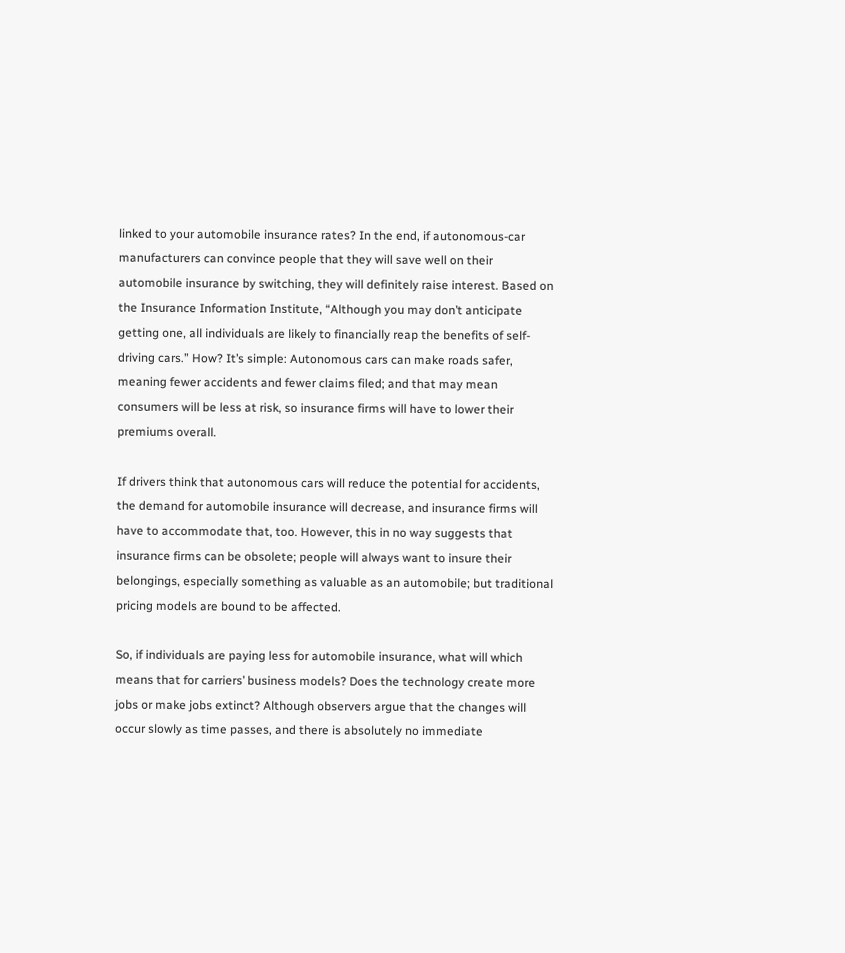linked to your automobile insurance rates? In the end, if autonomous-car manufacturers can convince people that they will save well on their automobile insurance by switching, they will definitely raise interest. Based on the Insurance Information Institute, “Although you may don’t anticipate getting one, all individuals are likely to financially reap the benefits of self-driving cars.” How? It’s simple: Autonomous cars can make roads safer, meaning fewer accidents and fewer claims filed; and that may mean consumers will be less at risk, so insurance firms will have to lower their premiums overall.

If drivers think that autonomous cars will reduce the potential for accidents, the demand for automobile insurance will decrease, and insurance firms will have to accommodate that, too. However, this in no way suggests that insurance firms can be obsolete; people will always want to insure their belongings, especially something as valuable as an automobile; but traditional pricing models are bound to be affected.

So, if individuals are paying less for automobile insurance, what will which means that for carriers’ business models? Does the technology create more jobs or make jobs extinct? Although observers argue that the changes will occur slowly as time passes, and there is absolutely no immediate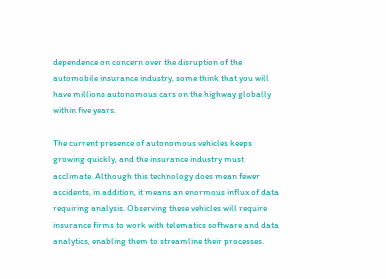dependence on concern over the disruption of the automobile insurance industry, some think that you will have millions autonomous cars on the highway globally within five years.

The current presence of autonomous vehicles keeps growing quickly, and the insurance industry must acclimate. Although this technology does mean fewer accidents, in addition, it means an enormous influx of data requiring analysis. Observing these vehicles will require insurance firms to work with telematics software and data analytics, enabling them to streamline their processes.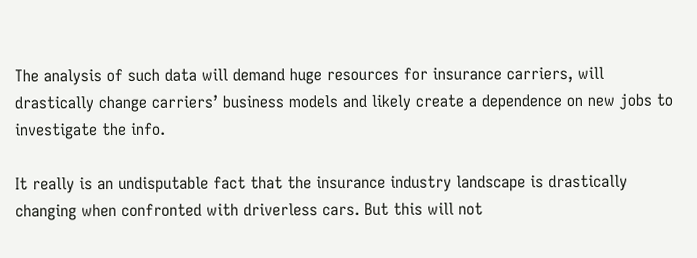The analysis of such data will demand huge resources for insurance carriers, will drastically change carriers’ business models and likely create a dependence on new jobs to investigate the info.

It really is an undisputable fact that the insurance industry landscape is drastically changing when confronted with driverless cars. But this will not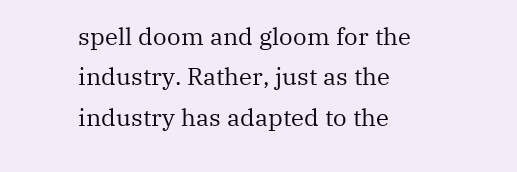spell doom and gloom for the industry. Rather, just as the industry has adapted to the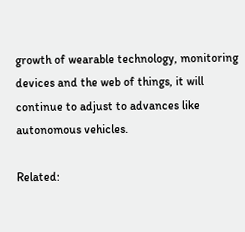growth of wearable technology, monitoring devices and the web of things, it will continue to adjust to advances like autonomous vehicles.

Related: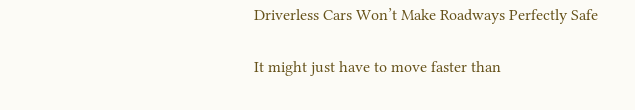Driverless Cars Won’t Make Roadways Perfectly Safe

It might just have to move faster than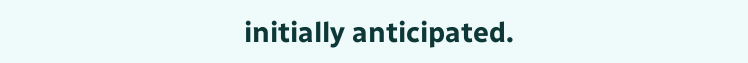initially anticipated.